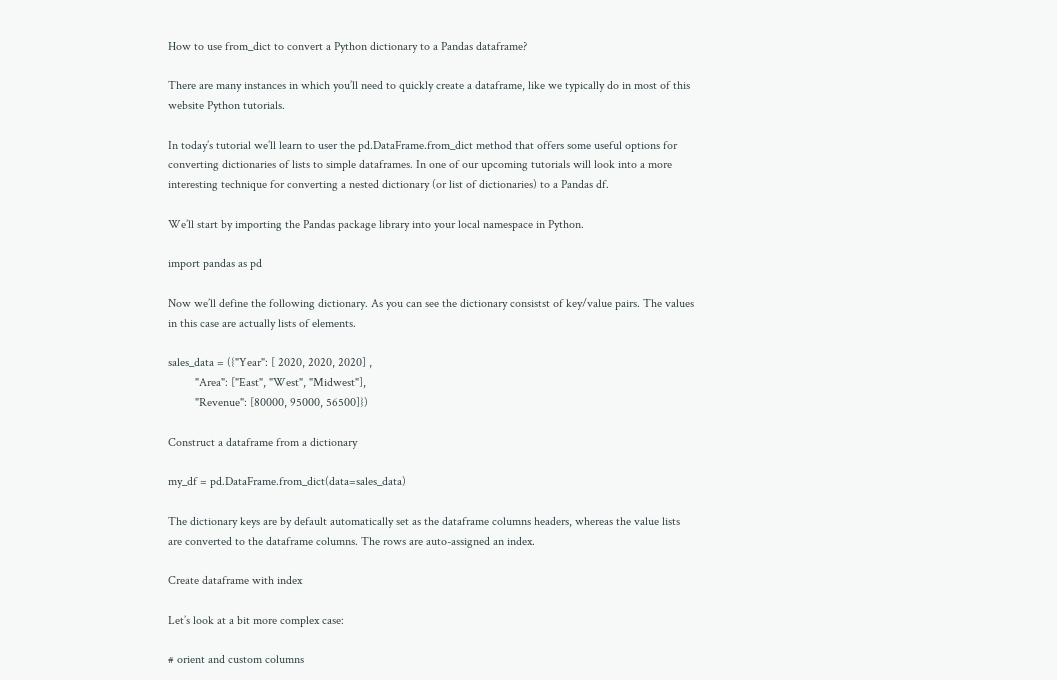How to use from_dict to convert a Python dictionary to a Pandas dataframe?

There are many instances in which you’ll need to quickly create a dataframe, like we typically do in most of this website Python tutorials.

In today’s tutorial we’ll learn to user the pd.DataFrame.from_dict method that offers some useful options for converting dictionaries of lists to simple dataframes. In one of our upcoming tutorials will look into a more interesting technique for converting a nested dictionary (or list of dictionaries) to a Pandas df.

We’ll start by importing the Pandas package library into your local namespace in Python.

import pandas as pd

Now we’ll define the following dictionary. As you can see the dictionary consistst of key/value pairs. The values in this case are actually lists of elements.

sales_data = ({"Year": [ 2020, 2020, 2020] ,
         "Area": ["East", "West", "Midwest"],
         "Revenue": [80000, 95000, 56500]})

Construct a dataframe from a dictionary

my_df = pd.DataFrame.from_dict(data=sales_data)

The dictionary keys are by default automatically set as the dataframe columns headers, whereas the value lists are converted to the dataframe columns. The rows are auto-assigned an index.

Create dataframe with index

Let’s look at a bit more complex case:

# orient and custom columns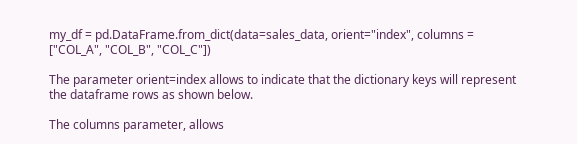my_df = pd.DataFrame.from_dict(data=sales_data, orient="index", columns =  ["COL_A", "COL_B", "COL_C"])

The parameter orient=index allows to indicate that the dictionary keys will represent the dataframe rows as shown below.

The columns parameter, allows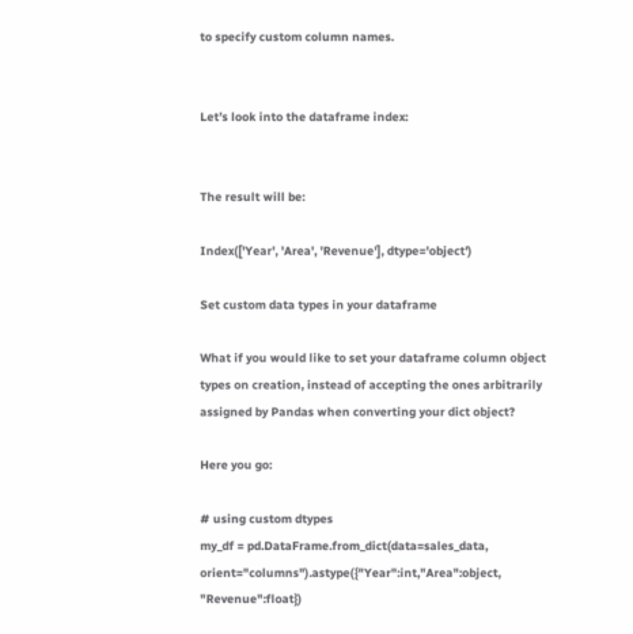to specify custom column names.


Let’s look into the dataframe index:


The result will be:

Index(['Year', 'Area', 'Revenue'], dtype='object')

Set custom data types in your dataframe

What if you would like to set your dataframe column object types on creation, instead of accepting the ones arbitrarily assigned by Pandas when converting your dict object?

Here you go:

# using custom dtypes
my_df = pd.DataFrame.from_dict(data=sales_data, orient="columns").astype({"Year":int,"Area":object, "Revenue":float})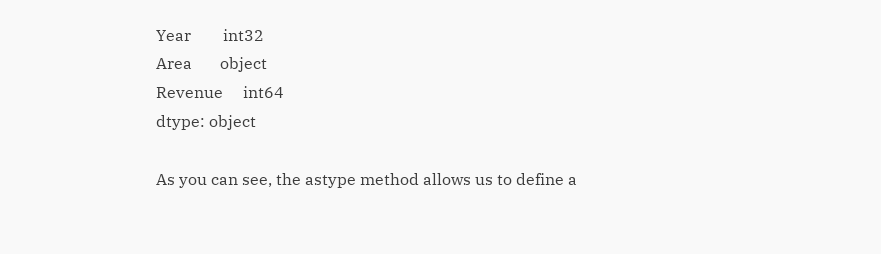Year        int32
Area       object
Revenue     int64
dtype: object

As you can see, the astype method allows us to define a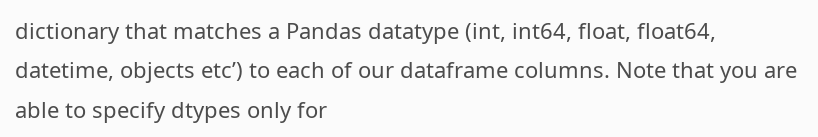dictionary that matches a Pandas datatype (int, int64, float, float64, datetime, objects etc’) to each of our dataframe columns. Note that you are able to specify dtypes only for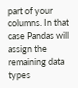part of your columns. In that case Pandas will assign the remaining data types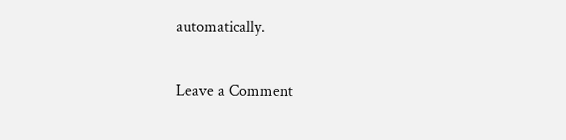automatically.

Leave a Comment